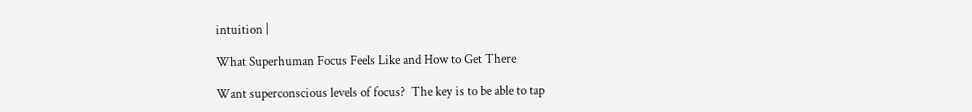intuition |

What Superhuman Focus Feels Like and How to Get There

Want superconscious levels of focus?  The key is to be able to tap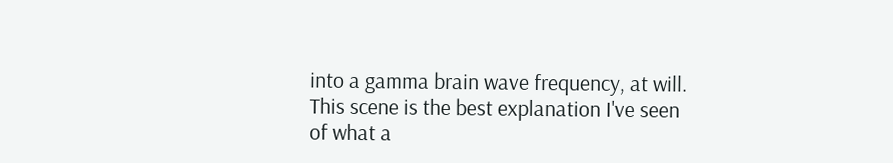into a gamma brain wave frequency, at will. This scene is the best explanation I've seen of what a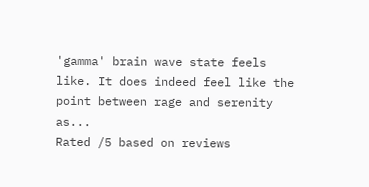'gamma' brain wave state feels like. It does indeed feel like the point between rage and serenity as...
Rated /5 based on reviews